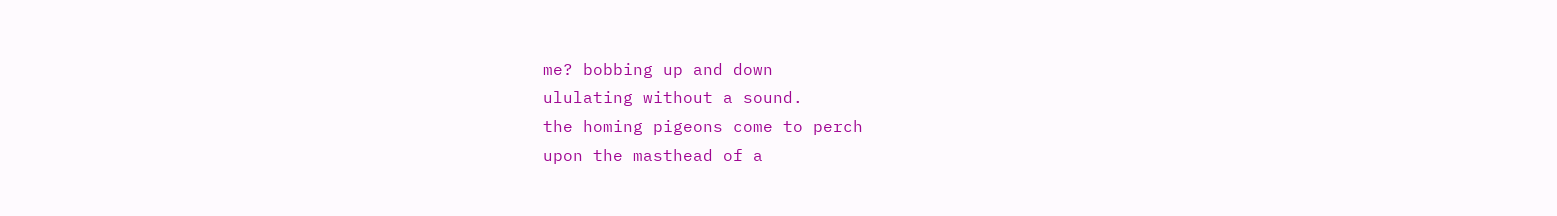me? bobbing up and down
ululating without a sound.
the homing pigeons come to perch
upon the masthead of a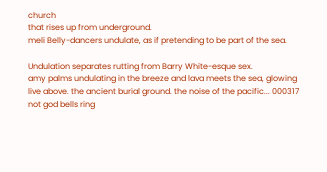church
that rises up from underground.
meli Belly-dancers undulate, as if pretending to be part of the sea.

Undulation separates rutting from Barry White-esque sex.
amy palms undulating in the breeze and lava meets the sea, glowing live above. the ancient burial ground. the noise of the pacific... 000317
not god bells ring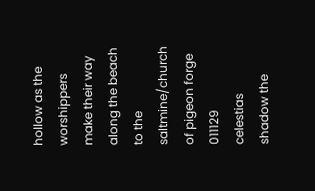hollow as the worshippers make their way along the beach to the saltmine/church of pigeon forge 011129
celestias shadow the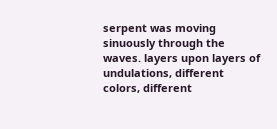serpent was moving sinuously through the waves. layers upon layers of undulations, different colors, different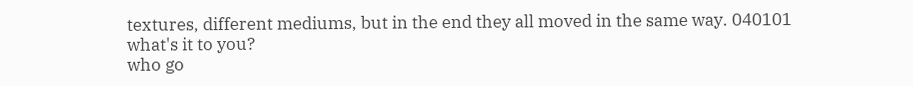textures, different mediums, but in the end they all moved in the same way. 040101
what's it to you?
who go